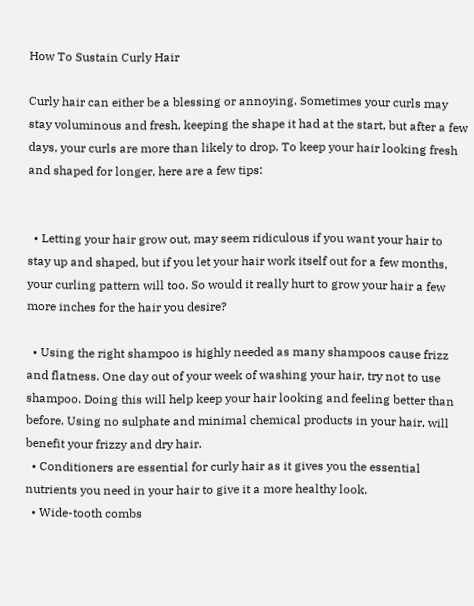How To Sustain Curly Hair

Curly hair can either be a blessing or annoying. Sometimes your curls may stay voluminous and fresh, keeping the shape it had at the start, but after a few days, your curls are more than likely to drop. To keep your hair looking fresh and shaped for longer, here are a few tips:


  • Letting your hair grow out, may seem ridiculous if you want your hair to stay up and shaped, but if you let your hair work itself out for a few months, your curling pattern will too. So would it really hurt to grow your hair a few more inches for the hair you desire?

  • Using the right shampoo is highly needed as many shampoos cause frizz and flatness. One day out of your week of washing your hair, try not to use shampoo. Doing this will help keep your hair looking and feeling better than before. Using no sulphate and minimal chemical products in your hair, will benefit your frizzy and dry hair.
  • Conditioners are essential for curly hair as it gives you the essential nutrients you need in your hair to give it a more healthy look.
  • Wide-tooth combs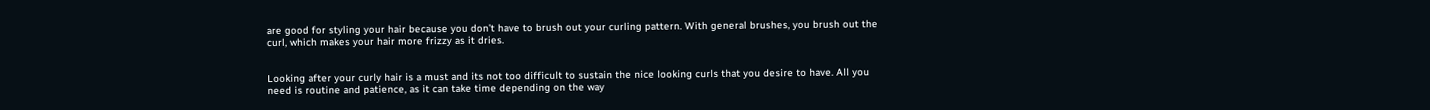are good for styling your hair because you don’t have to brush out your curling pattern. With general brushes, you brush out the curl, which makes your hair more frizzy as it dries.


Looking after your curly hair is a must and its not too difficult to sustain the nice looking curls that you desire to have. All you need is routine and patience, as it can take time depending on the way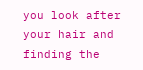you look after your hair and finding the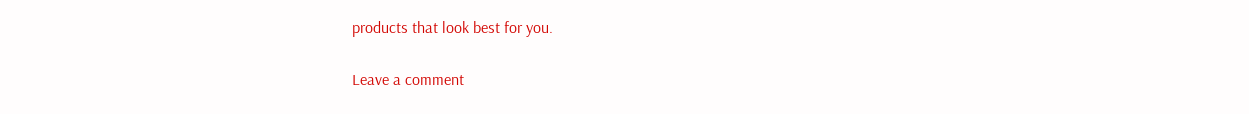products that look best for you.

Leave a comment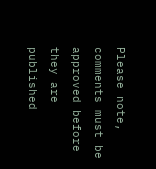Please note, comments must be approved before they are published